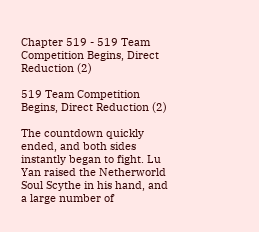Chapter 519 - 519 Team Competition Begins, Direct Reduction (2)

519 Team Competition Begins, Direct Reduction (2)

The countdown quickly ended, and both sides instantly began to fight. Lu Yan raised the Netherworld Soul Scythe in his hand, and a large number of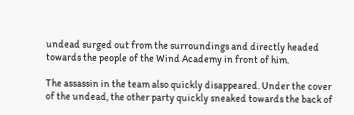undead surged out from the surroundings and directly headed towards the people of the Wind Academy in front of him.

The assassin in the team also quickly disappeared. Under the cover of the undead, the other party quickly sneaked towards the back of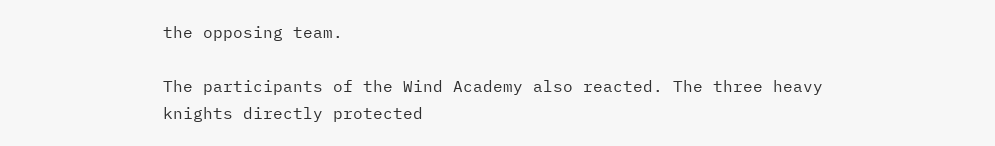the opposing team.

The participants of the Wind Academy also reacted. The three heavy knights directly protected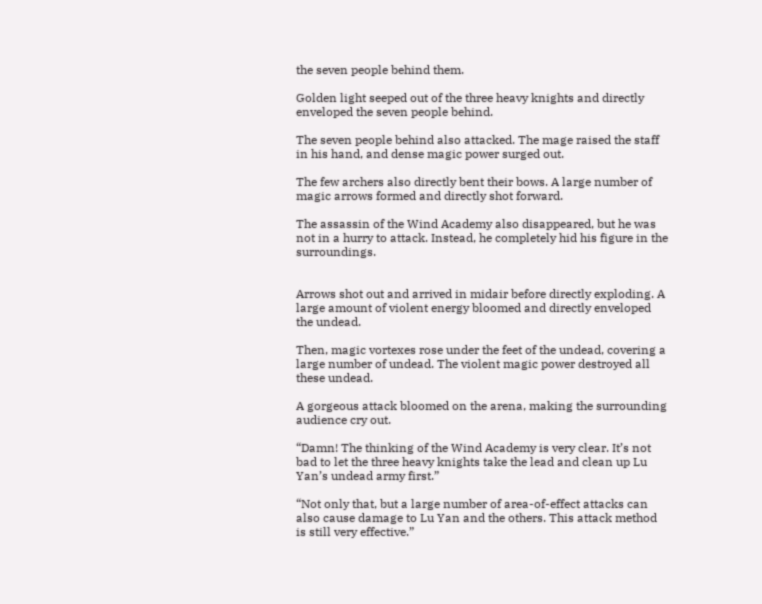the seven people behind them.

Golden light seeped out of the three heavy knights and directly enveloped the seven people behind.

The seven people behind also attacked. The mage raised the staff in his hand, and dense magic power surged out.

The few archers also directly bent their bows. A large number of magic arrows formed and directly shot forward.

The assassin of the Wind Academy also disappeared, but he was not in a hurry to attack. Instead, he completely hid his figure in the surroundings.


Arrows shot out and arrived in midair before directly exploding. A large amount of violent energy bloomed and directly enveloped the undead.

Then, magic vortexes rose under the feet of the undead, covering a large number of undead. The violent magic power destroyed all these undead.

A gorgeous attack bloomed on the arena, making the surrounding audience cry out.

“Damn! The thinking of the Wind Academy is very clear. It’s not bad to let the three heavy knights take the lead and clean up Lu Yan’s undead army first.”

“Not only that, but a large number of area-of-effect attacks can also cause damage to Lu Yan and the others. This attack method is still very effective.”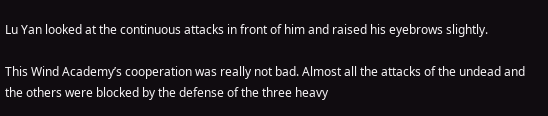Lu Yan looked at the continuous attacks in front of him and raised his eyebrows slightly.

This Wind Academy’s cooperation was really not bad. Almost all the attacks of the undead and the others were blocked by the defense of the three heavy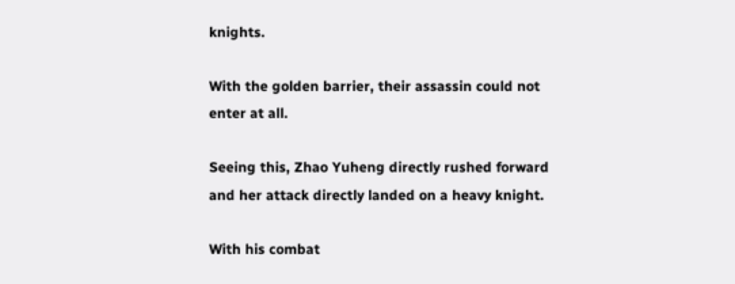knights.

With the golden barrier, their assassin could not enter at all.

Seeing this, Zhao Yuheng directly rushed forward and her attack directly landed on a heavy knight.

With his combat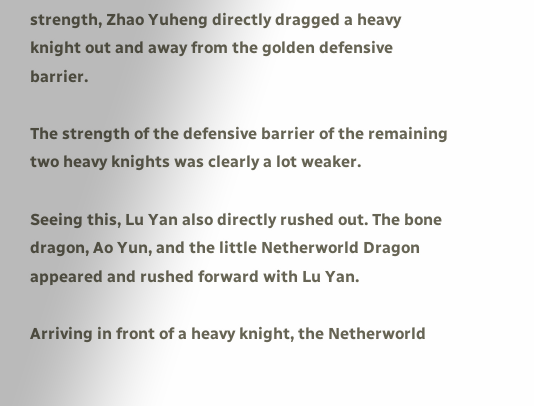strength, Zhao Yuheng directly dragged a heavy knight out and away from the golden defensive barrier.

The strength of the defensive barrier of the remaining two heavy knights was clearly a lot weaker.

Seeing this, Lu Yan also directly rushed out. The bone dragon, Ao Yun, and the little Netherworld Dragon appeared and rushed forward with Lu Yan.

Arriving in front of a heavy knight, the Netherworld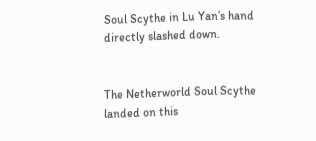Soul Scythe in Lu Yan’s hand directly slashed down.


The Netherworld Soul Scythe landed on this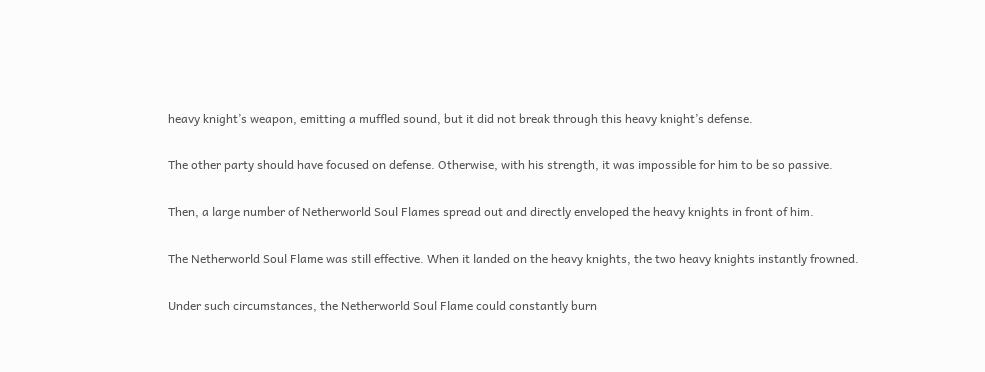heavy knight’s weapon, emitting a muffled sound, but it did not break through this heavy knight’s defense.

The other party should have focused on defense. Otherwise, with his strength, it was impossible for him to be so passive.

Then, a large number of Netherworld Soul Flames spread out and directly enveloped the heavy knights in front of him.

The Netherworld Soul Flame was still effective. When it landed on the heavy knights, the two heavy knights instantly frowned.

Under such circumstances, the Netherworld Soul Flame could constantly burn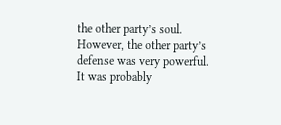the other party’s soul. However, the other party’s defense was very powerful. It was probably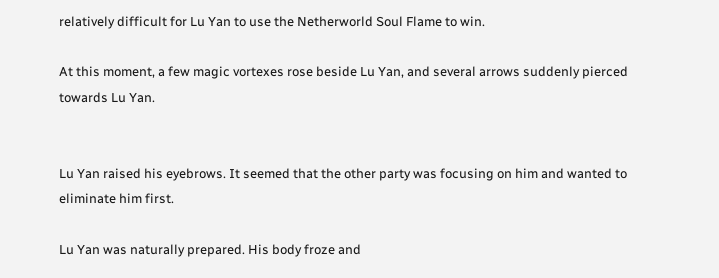relatively difficult for Lu Yan to use the Netherworld Soul Flame to win.

At this moment, a few magic vortexes rose beside Lu Yan, and several arrows suddenly pierced towards Lu Yan.


Lu Yan raised his eyebrows. It seemed that the other party was focusing on him and wanted to eliminate him first.

Lu Yan was naturally prepared. His body froze and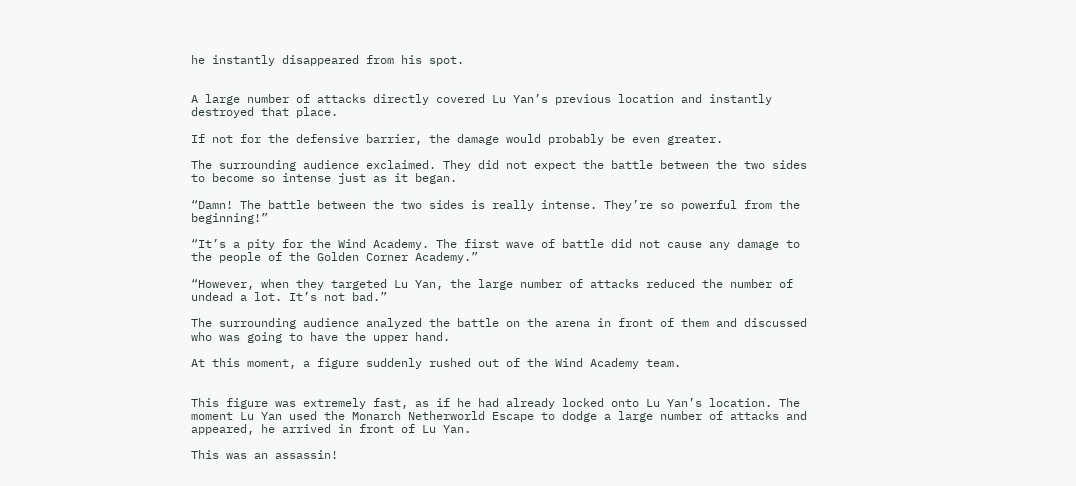he instantly disappeared from his spot.


A large number of attacks directly covered Lu Yan’s previous location and instantly destroyed that place.

If not for the defensive barrier, the damage would probably be even greater.

The surrounding audience exclaimed. They did not expect the battle between the two sides to become so intense just as it began.

“Damn! The battle between the two sides is really intense. They’re so powerful from the beginning!”

“It’s a pity for the Wind Academy. The first wave of battle did not cause any damage to the people of the Golden Corner Academy.”

“However, when they targeted Lu Yan, the large number of attacks reduced the number of undead a lot. It’s not bad.”

The surrounding audience analyzed the battle on the arena in front of them and discussed who was going to have the upper hand.

At this moment, a figure suddenly rushed out of the Wind Academy team.


This figure was extremely fast, as if he had already locked onto Lu Yan’s location. The moment Lu Yan used the Monarch Netherworld Escape to dodge a large number of attacks and appeared, he arrived in front of Lu Yan.

This was an assassin!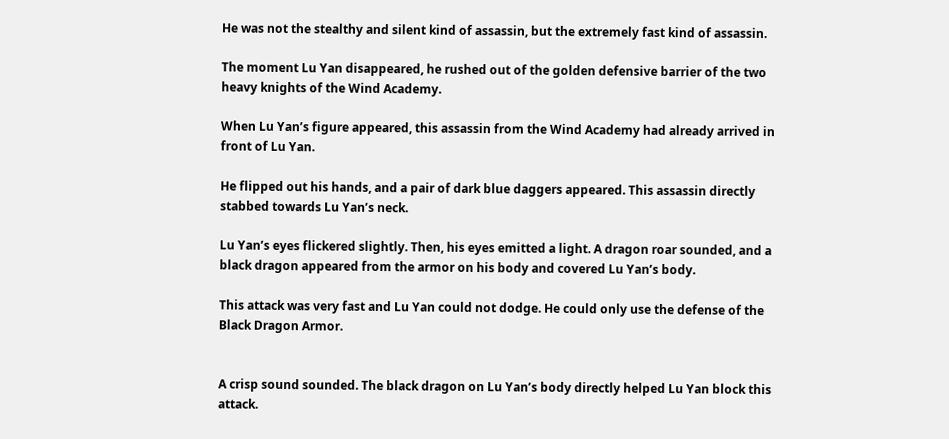He was not the stealthy and silent kind of assassin, but the extremely fast kind of assassin.

The moment Lu Yan disappeared, he rushed out of the golden defensive barrier of the two heavy knights of the Wind Academy.

When Lu Yan’s figure appeared, this assassin from the Wind Academy had already arrived in front of Lu Yan.

He flipped out his hands, and a pair of dark blue daggers appeared. This assassin directly stabbed towards Lu Yan’s neck.

Lu Yan’s eyes flickered slightly. Then, his eyes emitted a light. A dragon roar sounded, and a black dragon appeared from the armor on his body and covered Lu Yan’s body.

This attack was very fast and Lu Yan could not dodge. He could only use the defense of the Black Dragon Armor.


A crisp sound sounded. The black dragon on Lu Yan’s body directly helped Lu Yan block this attack.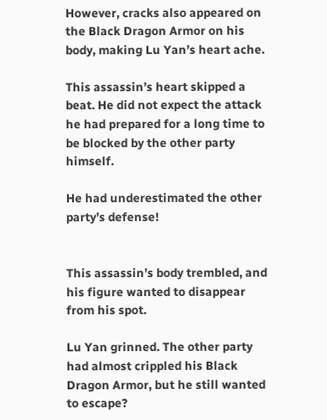However, cracks also appeared on the Black Dragon Armor on his body, making Lu Yan’s heart ache.

This assassin’s heart skipped a beat. He did not expect the attack he had prepared for a long time to be blocked by the other party himself.

He had underestimated the other party’s defense!


This assassin’s body trembled, and his figure wanted to disappear from his spot.

Lu Yan grinned. The other party had almost crippled his Black Dragon Armor, but he still wanted to escape?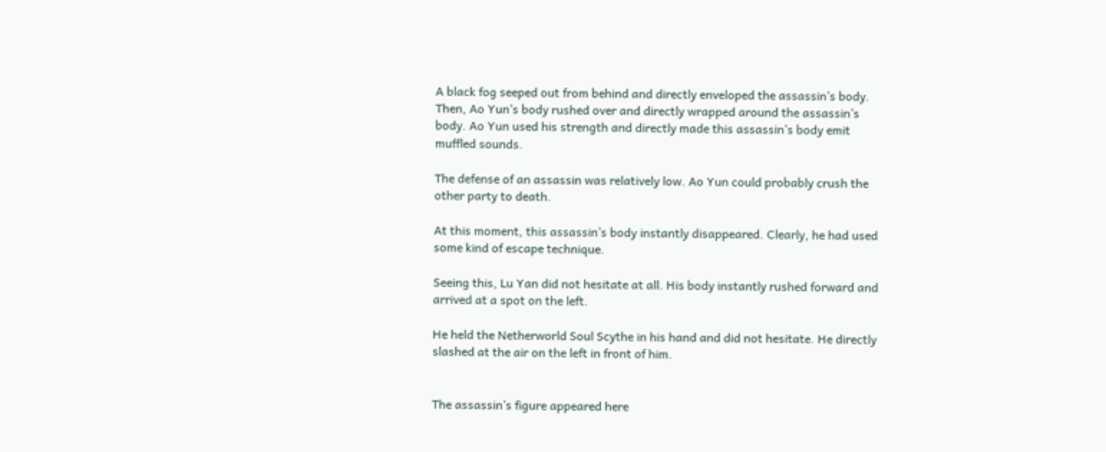A black fog seeped out from behind and directly enveloped the assassin’s body. Then, Ao Yun’s body rushed over and directly wrapped around the assassin’s body. Ao Yun used his strength and directly made this assassin’s body emit muffled sounds.

The defense of an assassin was relatively low. Ao Yun could probably crush the other party to death.

At this moment, this assassin’s body instantly disappeared. Clearly, he had used some kind of escape technique.

Seeing this, Lu Yan did not hesitate at all. His body instantly rushed forward and arrived at a spot on the left.

He held the Netherworld Soul Scythe in his hand and did not hesitate. He directly slashed at the air on the left in front of him.


The assassin’s figure appeared here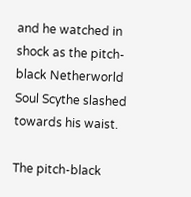and he watched in shock as the pitch-black Netherworld Soul Scythe slashed towards his waist.

The pitch-black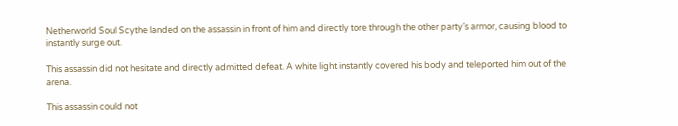Netherworld Soul Scythe landed on the assassin in front of him and directly tore through the other party’s armor, causing blood to instantly surge out.

This assassin did not hesitate and directly admitted defeat. A white light instantly covered his body and teleported him out of the arena.

This assassin could not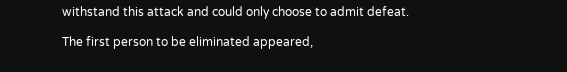withstand this attack and could only choose to admit defeat.

The first person to be eliminated appeared,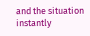and the situation instantly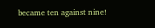became ten against nine!